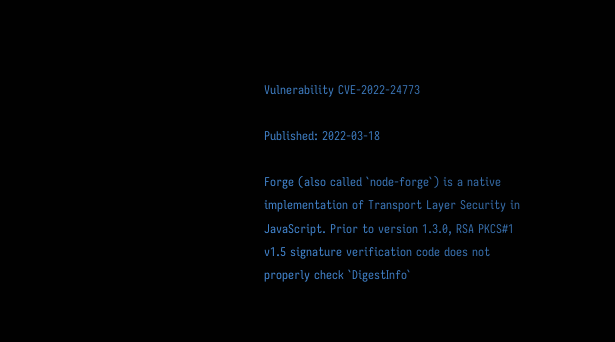Vulnerability CVE-2022-24773

Published: 2022-03-18

Forge (also called `node-forge`) is a native implementation of Transport Layer Security in JavaScript. Prior to version 1.3.0, RSA PKCS#1 v1.5 signature verification code does not properly check `DigestInfo`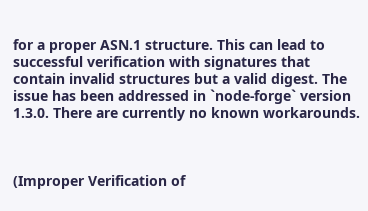for a proper ASN.1 structure. This can lead to successful verification with signatures that contain invalid structures but a valid digest. The issue has been addressed in `node-forge` version 1.3.0. There are currently no known workarounds.



(Improper Verification of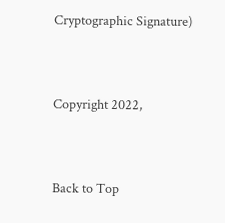Cryptographic Signature)


Copyright 2022,


Back to Top